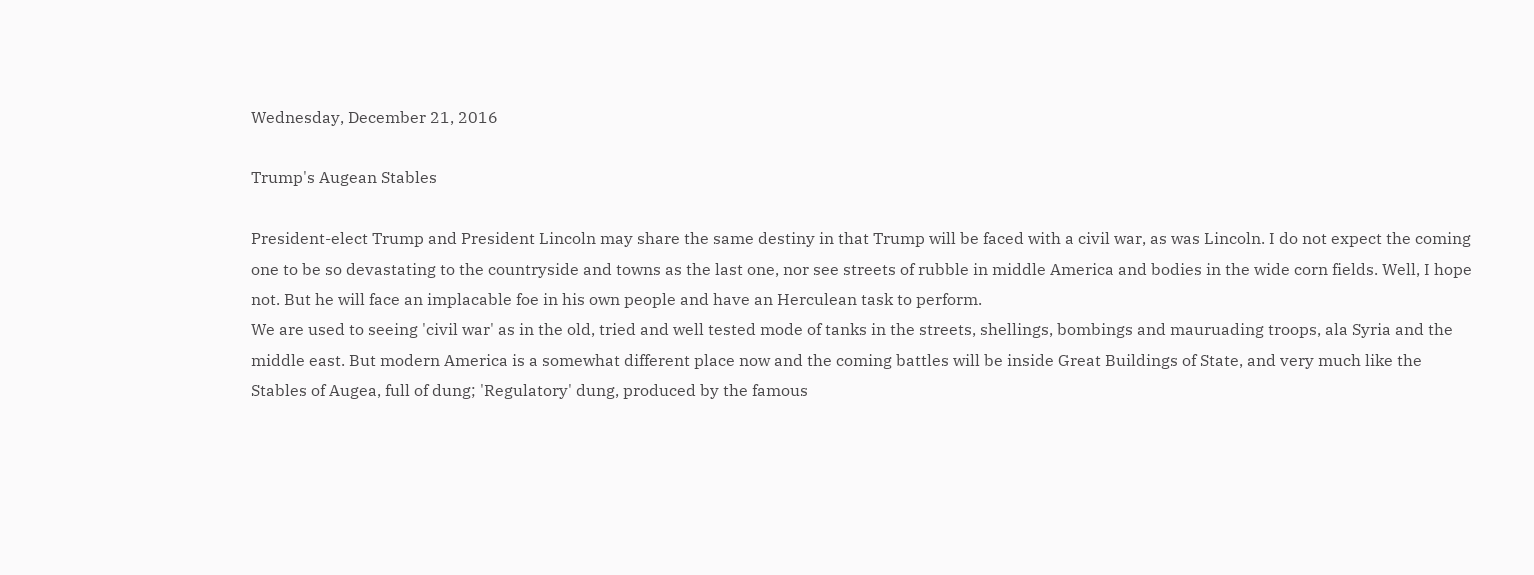Wednesday, December 21, 2016

Trump's Augean Stables

President-elect Trump and President Lincoln may share the same destiny in that Trump will be faced with a civil war, as was Lincoln. I do not expect the coming one to be so devastating to the countryside and towns as the last one, nor see streets of rubble in middle America and bodies in the wide corn fields. Well, I hope not. But he will face an implacable foe in his own people and have an Herculean task to perform.
We are used to seeing 'civil war' as in the old, tried and well tested mode of tanks in the streets, shellings, bombings and mauruading troops, ala Syria and the middle east. But modern America is a somewhat different place now and the coming battles will be inside Great Buildings of State, and very much like the Stables of Augea, full of dung; 'Regulatory' dung, produced by the famous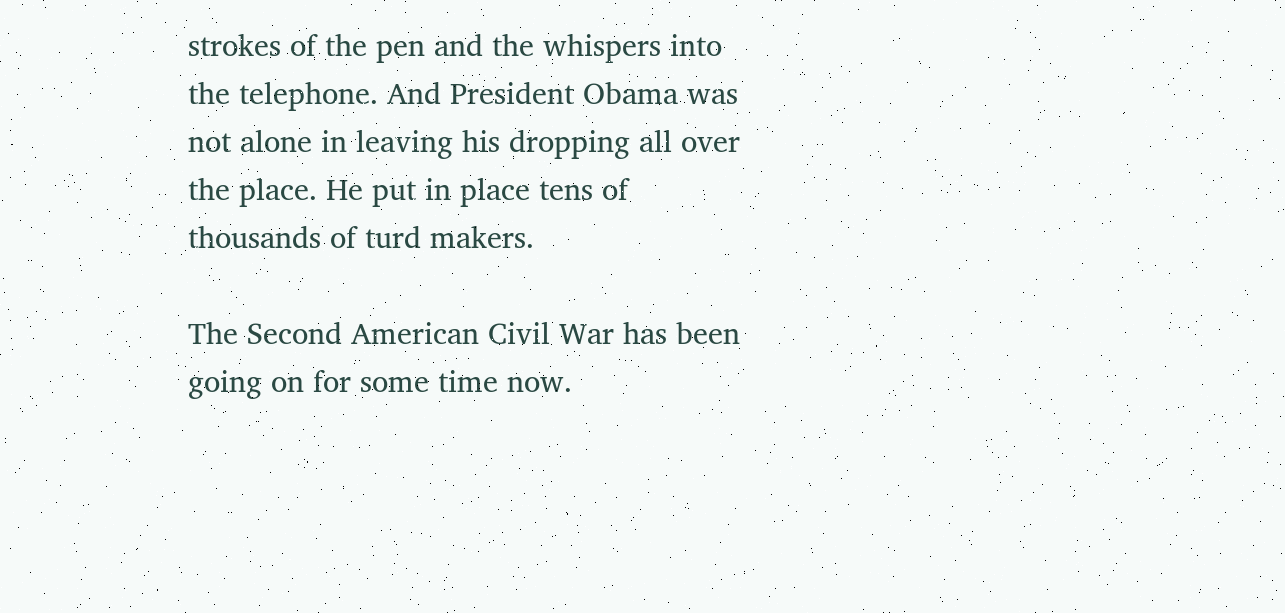strokes of the pen and the whispers into the telephone. And President Obama was not alone in leaving his dropping all over the place. He put in place tens of thousands of turd makers.

The Second American Civil War has been going on for some time now.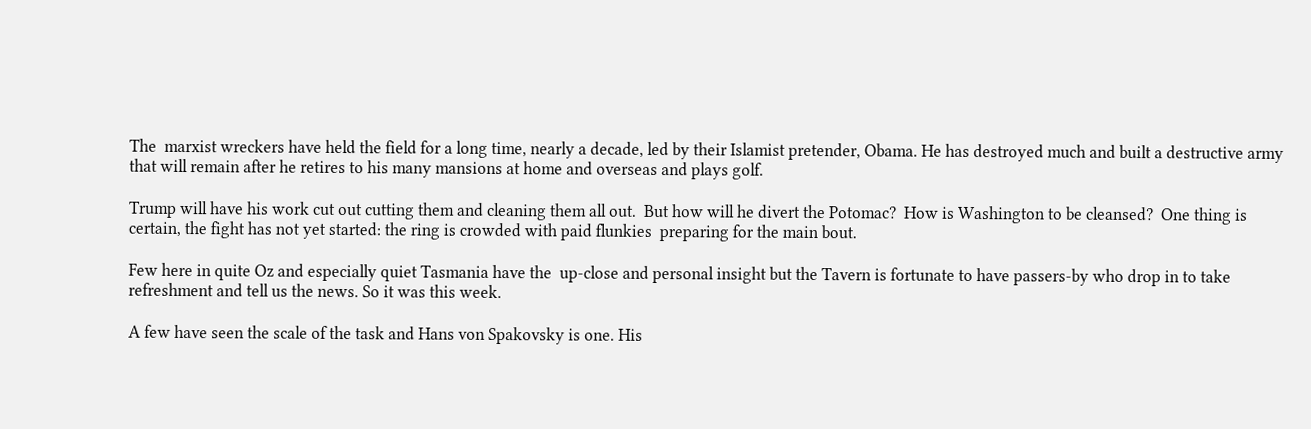The  marxist wreckers have held the field for a long time, nearly a decade, led by their Islamist pretender, Obama. He has destroyed much and built a destructive army that will remain after he retires to his many mansions at home and overseas and plays golf.

Trump will have his work cut out cutting them and cleaning them all out.  But how will he divert the Potomac?  How is Washington to be cleansed?  One thing is certain, the fight has not yet started: the ring is crowded with paid flunkies  preparing for the main bout.

Few here in quite Oz and especially quiet Tasmania have the  up-close and personal insight but the Tavern is fortunate to have passers-by who drop in to take refreshment and tell us the news. So it was this week.

A few have seen the scale of the task and Hans von Spakovsky is one. His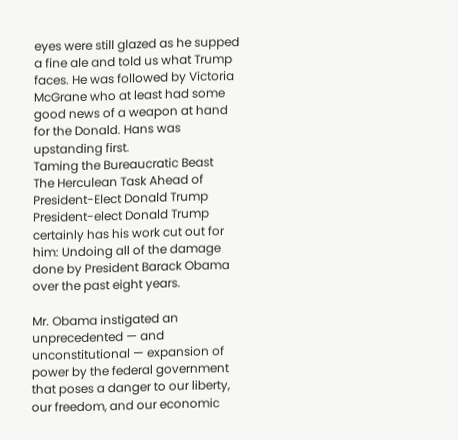eyes were still glazed as he supped a fine ale and told us what Trump faces. He was followed by Victoria McGrane who at least had some good news of a weapon at hand for the Donald. Hans was upstanding first.
Taming the Bureaucratic Beast
The Herculean Task Ahead of President-Elect Donald Trump
President-elect Donald Trump certainly has his work cut out for him: Undoing all of the damage done by President Barack Obama over the past eight years.

Mr. Obama instigated an unprecedented — and unconstitutional — expansion of power by the federal government that poses a danger to our liberty, our freedom, and our economic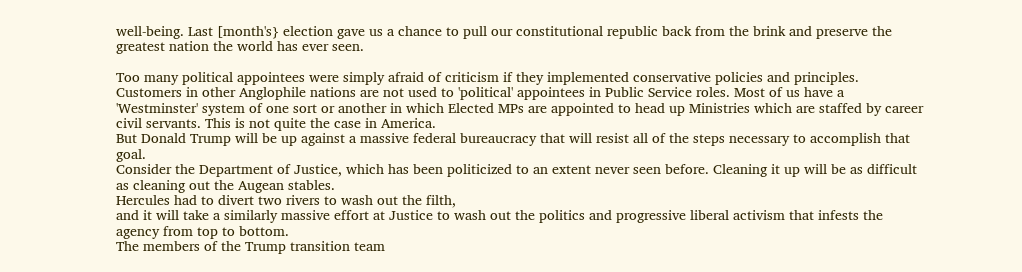well-being. Last [month's} election gave us a chance to pull our constitutional republic back from the brink and preserve the greatest nation the world has ever seen.

Too many political appointees were simply afraid of criticism if they implemented conservative policies and principles.
Customers in other Anglophile nations are not used to 'political' appointees in Public Service roles. Most of us have a 'Westminster' system of one sort or another in which Elected MPs are appointed to head up Ministries which are staffed by career civil servants. This is not quite the case in America.
But Donald Trump will be up against a massive federal bureaucracy that will resist all of the steps necessary to accomplish that goal.
Consider the Department of Justice, which has been politicized to an extent never seen before. Cleaning it up will be as difficult as cleaning out the Augean stables.
Hercules had to divert two rivers to wash out the filth,
and it will take a similarly massive effort at Justice to wash out the politics and progressive liberal activism that infests the agency from top to bottom.
The members of the Trump transition team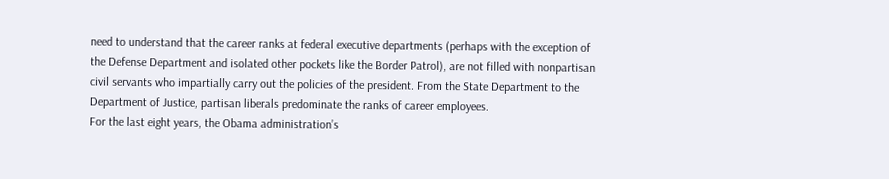need to understand that the career ranks at federal executive departments (perhaps with the exception of the Defense Department and isolated other pockets like the Border Patrol), are not filled with nonpartisan civil servants who impartially carry out the policies of the president. From the State Department to the Department of Justice, partisan liberals predominate the ranks of career employees.
For the last eight years, the Obama administration’s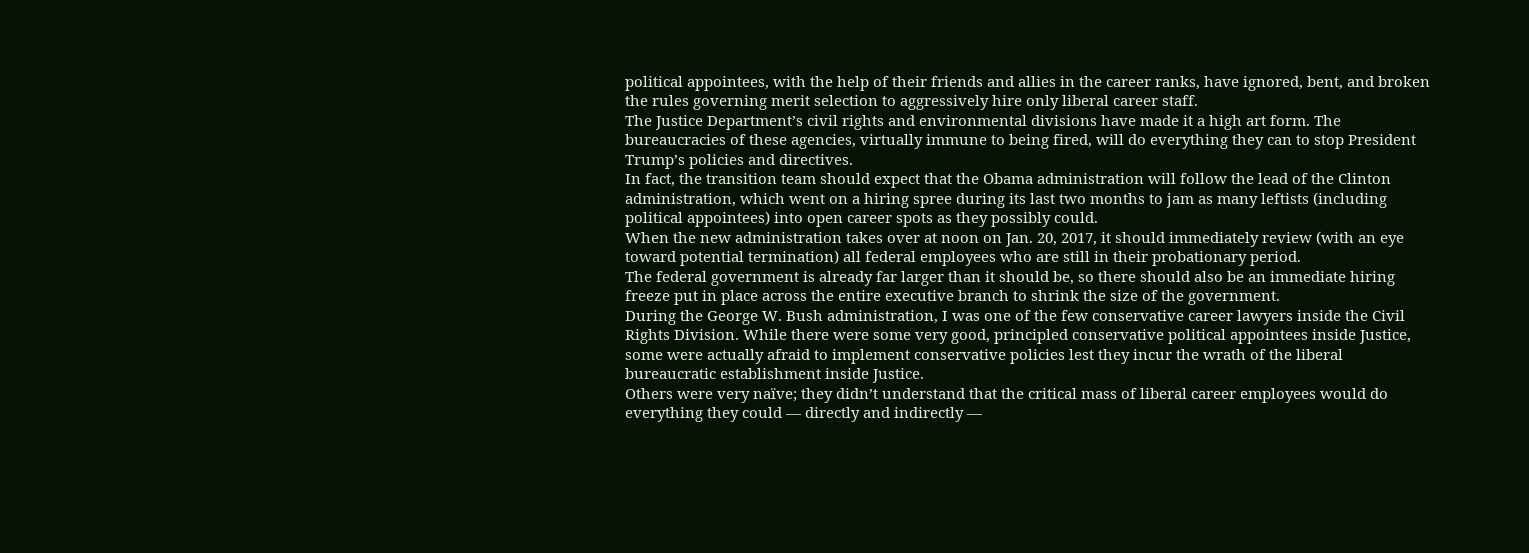political appointees, with the help of their friends and allies in the career ranks, have ignored, bent, and broken the rules governing merit selection to aggressively hire only liberal career staff.
The Justice Department’s civil rights and environmental divisions have made it a high art form. The bureaucracies of these agencies, virtually immune to being fired, will do everything they can to stop President Trump’s policies and directives.
In fact, the transition team should expect that the Obama administration will follow the lead of the Clinton administration, which went on a hiring spree during its last two months to jam as many leftists (including political appointees) into open career spots as they possibly could.
When the new administration takes over at noon on Jan. 20, 2017, it should immediately review (with an eye toward potential termination) all federal employees who are still in their probationary period.
The federal government is already far larger than it should be, so there should also be an immediate hiring freeze put in place across the entire executive branch to shrink the size of the government.
During the George W. Bush administration, I was one of the few conservative career lawyers inside the Civil Rights Division. While there were some very good, principled conservative political appointees inside Justice, some were actually afraid to implement conservative policies lest they incur the wrath of the liberal bureaucratic establishment inside Justice.
Others were very naïve; they didn’t understand that the critical mass of liberal career employees would do everything they could — directly and indirectly —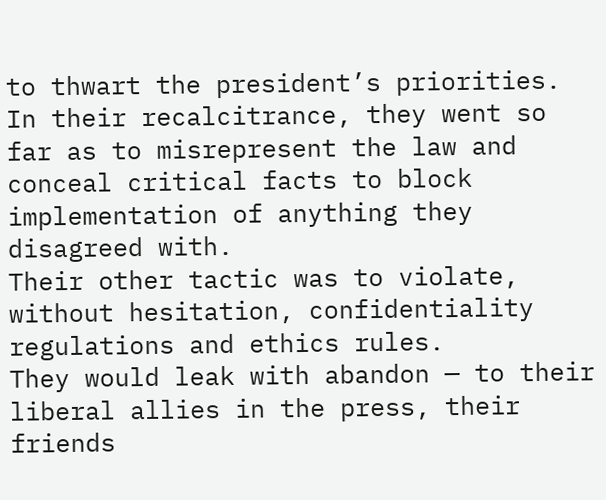to thwart the president’s priorities. In their recalcitrance, they went so far as to misrepresent the law and conceal critical facts to block implementation of anything they disagreed with.
Their other tactic was to violate, without hesitation, confidentiality regulations and ethics rules.
They would leak with abandon — to their liberal allies in the press, their friends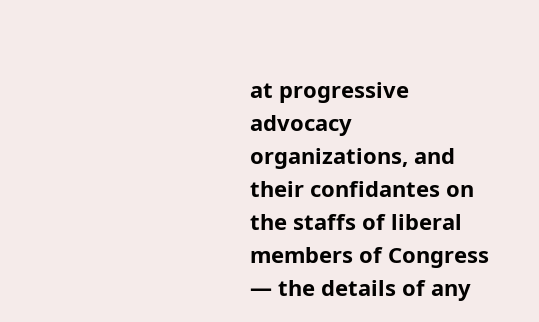at progressive advocacy organizations, and their confidantes on the staffs of liberal members of Congress — the details of any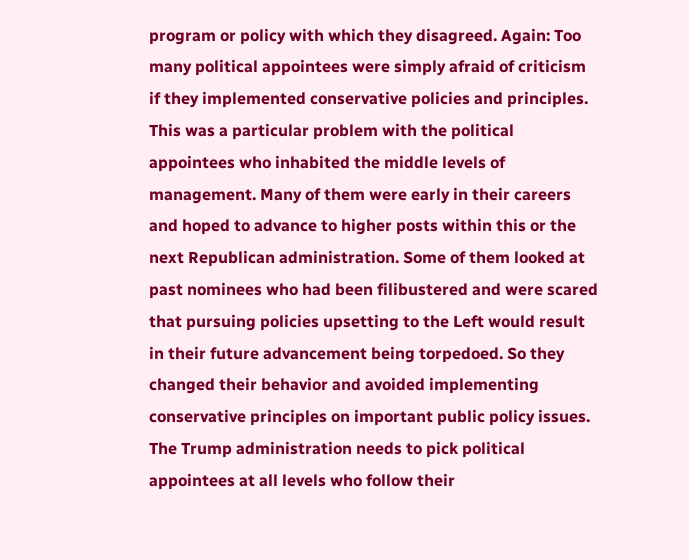program or policy with which they disagreed. Again: Too many political appointees were simply afraid of criticism if they implemented conservative policies and principles.
This was a particular problem with the political appointees who inhabited the middle levels of management. Many of them were early in their careers and hoped to advance to higher posts within this or the next Republican administration. Some of them looked at past nominees who had been filibustered and were scared that pursuing policies upsetting to the Left would result in their future advancement being torpedoed. So they changed their behavior and avoided implementing conservative principles on important public policy issues.
The Trump administration needs to pick political appointees at all levels who follow their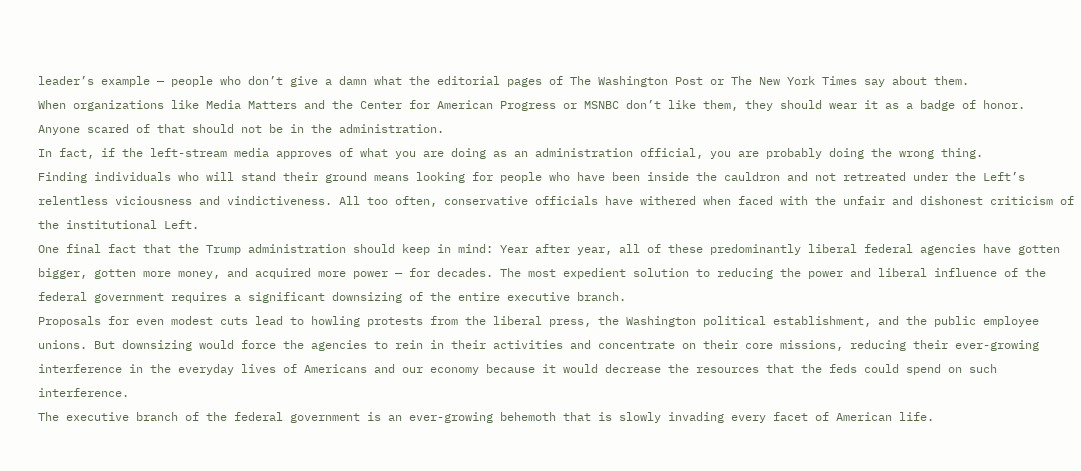leader’s example — people who don’t give a damn what the editorial pages of The Washington Post or The New York Times say about them.
When organizations like Media Matters and the Center for American Progress or MSNBC don’t like them, they should wear it as a badge of honor.
Anyone scared of that should not be in the administration.
In fact, if the left-stream media approves of what you are doing as an administration official, you are probably doing the wrong thing.
Finding individuals who will stand their ground means looking for people who have been inside the cauldron and not retreated under the Left’s relentless viciousness and vindictiveness. All too often, conservative officials have withered when faced with the unfair and dishonest criticism of the institutional Left.
One final fact that the Trump administration should keep in mind: Year after year, all of these predominantly liberal federal agencies have gotten bigger, gotten more money, and acquired more power — for decades. The most expedient solution to reducing the power and liberal influence of the federal government requires a significant downsizing of the entire executive branch.
Proposals for even modest cuts lead to howling protests from the liberal press, the Washington political establishment, and the public employee unions. But downsizing would force the agencies to rein in their activities and concentrate on their core missions, reducing their ever-growing interference in the everyday lives of Americans and our economy because it would decrease the resources that the feds could spend on such interference.
The executive branch of the federal government is an ever-growing behemoth that is slowly invading every facet of American life.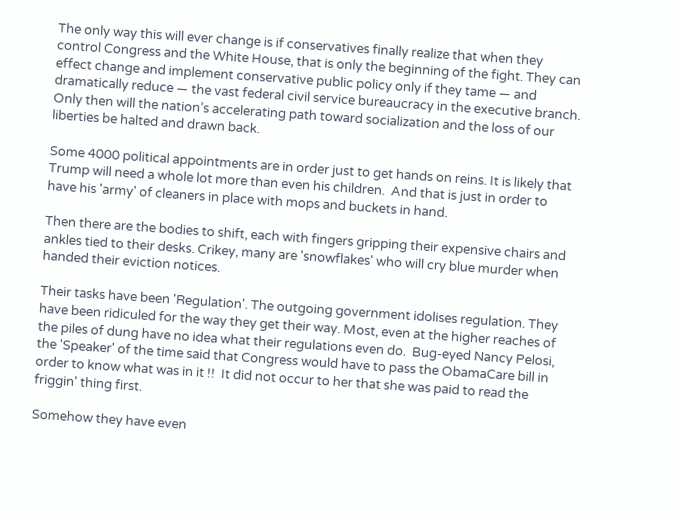The only way this will ever change is if conservatives finally realize that when they control Congress and the White House, that is only the beginning of the fight. They can effect change and implement conservative public policy only if they tame — and dramatically reduce — the vast federal civil service bureaucracy in the executive branch.
Only then will the nation’s accelerating path toward socialization and the loss of our liberties be halted and drawn back.

Some 4000 political appointments are in order just to get hands on reins. It is likely that Trump will need a whole lot more than even his children.  And that is just in order to have his 'army' of cleaners in place with mops and buckets in hand.

Then there are the bodies to shift, each with fingers gripping their expensive chairs and ankles tied to their desks. Crikey, many are 'snowflakes' who will cry blue murder when handed their eviction notices.

Their tasks have been 'Regulation'. The outgoing government idolises regulation. They have been ridiculed for the way they get their way. Most, even at the higher reaches of the piles of dung have no idea what their regulations even do.  Bug-eyed Nancy Pelosi, the 'Speaker' of the time said that Congress would have to pass the ObamaCare bill in order to know what was in it !!  It did not occur to her that she was paid to read the friggin' thing first.

Somehow they have even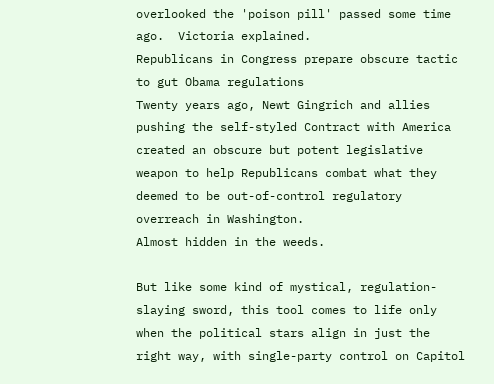overlooked the 'poison pill' passed some time ago.  Victoria explained.
Republicans in Congress prepare obscure tactic to gut Obama regulations
Twenty years ago, Newt Gingrich and allies pushing the self-styled Contract with America created an obscure but potent legislative weapon to help Republicans combat what they deemed to be out-of-control regulatory overreach in Washington.
Almost hidden in the weeds.

But like some kind of mystical, regulation-slaying sword, this tool comes to life only when the political stars align in just the right way, with single-party control on Capitol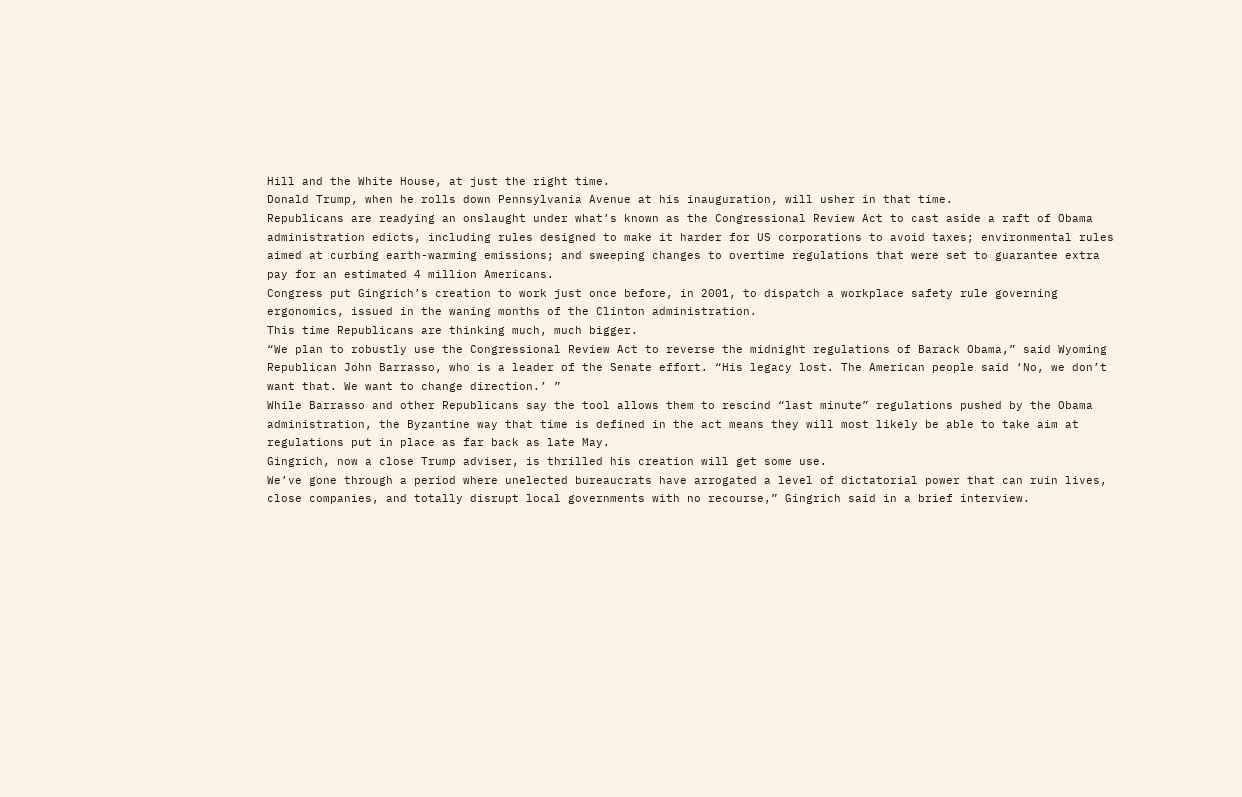Hill and the White House, at just the right time.
Donald Trump, when he rolls down Pennsylvania Avenue at his inauguration, will usher in that time.
Republicans are readying an onslaught under what’s known as the Congressional Review Act to cast aside a raft of Obama administration edicts, including rules designed to make it harder for US corporations to avoid taxes; environmental rules aimed at curbing earth-warming emissions; and sweeping changes to overtime regulations that were set to guarantee extra pay for an estimated 4 million Americans.
Congress put Gingrich’s creation to work just once before, in 2001, to dispatch a workplace safety rule governing ergonomics, issued in the waning months of the Clinton administration.
This time Republicans are thinking much, much bigger.
“We plan to robustly use the Congressional Review Act to reverse the midnight regulations of Barack Obama,” said Wyoming Republican John Barrasso, who is a leader of the Senate effort. “His legacy lost. The American people said ‘No, we don’t want that. We want to change direction.’ ”
While Barrasso and other Republicans say the tool allows them to rescind “last minute” regulations pushed by the Obama administration, the Byzantine way that time is defined in the act means they will most likely be able to take aim at regulations put in place as far back as late May.
Gingrich, now a close Trump adviser, is thrilled his creation will get some use.
We’ve gone through a period where unelected bureaucrats have arrogated a level of dictatorial power that can ruin lives, close companies, and totally disrupt local governments with no recourse,” Gingrich said in a brief interview.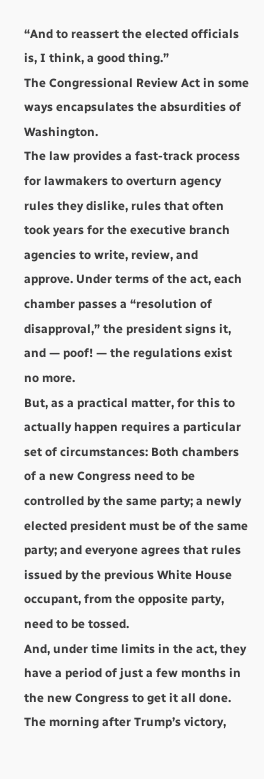“And to reassert the elected officials is, I think, a good thing.”
The Congressional Review Act in some ways encapsulates the absurdities of Washington.
The law provides a fast-track process for lawmakers to overturn agency rules they dislike, rules that often took years for the executive branch agencies to write, review, and approve. Under terms of the act, each chamber passes a “resolution of disapproval,” the president signs it, and — poof! — the regulations exist no more.
But, as a practical matter, for this to actually happen requires a particular set of circumstances: Both chambers of a new Congress need to be controlled by the same party; a newly elected president must be of the same party; and everyone agrees that rules issued by the previous White House occupant, from the opposite party, need to be tossed.
And, under time limits in the act, they have a period of just a few months in the new Congress to get it all done.
The morning after Trump’s victory,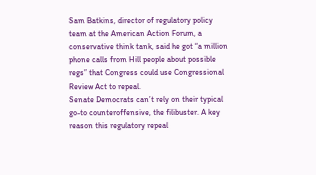Sam Batkins, director of regulatory policy team at the American Action Forum, a conservative think tank, said he got “a million phone calls from Hill people about possible regs” that Congress could use Congressional Review Act to repeal.
Senate Democrats can’t rely on their typical go-to counteroffensive, the filibuster. A key reason this regulatory repeal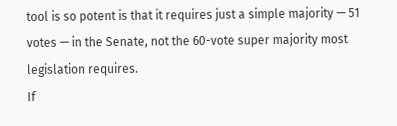tool is so potent is that it requires just a simple majority — 51 votes — in the Senate, not the 60-vote super majority most legislation requires.
If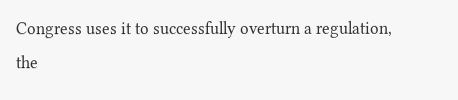Congress uses it to successfully overturn a regulation, the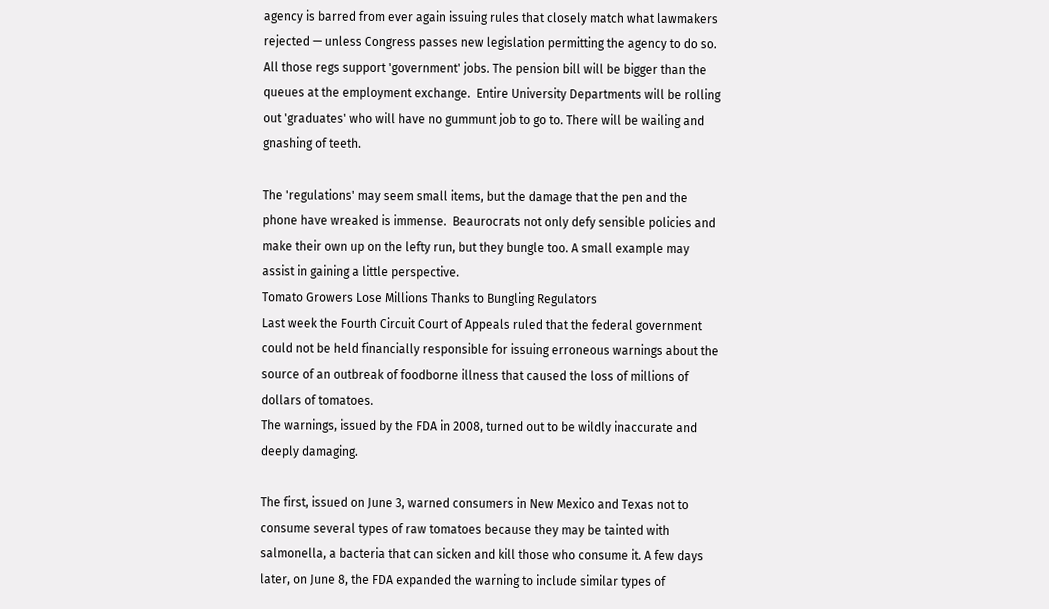agency is barred from ever again issuing rules that closely match what lawmakers rejected — unless Congress passes new legislation permitting the agency to do so.
All those regs support 'government' jobs. The pension bill will be bigger than the queues at the employment exchange.  Entire University Departments will be rolling out 'graduates' who will have no gummunt job to go to. There will be wailing and gnashing of teeth.

The 'regulations' may seem small items, but the damage that the pen and the phone have wreaked is immense.  Beaurocrats not only defy sensible policies and make their own up on the lefty run, but they bungle too. A small example may assist in gaining a little perspective.
Tomato Growers Lose Millions Thanks to Bungling Regulators
Last week the Fourth Circuit Court of Appeals ruled that the federal government could not be held financially responsible for issuing erroneous warnings about the source of an outbreak of foodborne illness that caused the loss of millions of dollars of tomatoes.
The warnings, issued by the FDA in 2008, turned out to be wildly inaccurate and deeply damaging.

The first, issued on June 3, warned consumers in New Mexico and Texas not to consume several types of raw tomatoes because they may be tainted with salmonella, a bacteria that can sicken and kill those who consume it. A few days later, on June 8, the FDA expanded the warning to include similar types of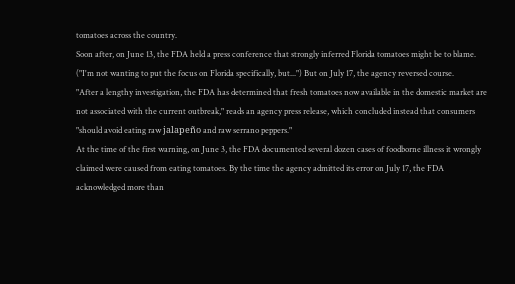tomatoes across the country.
Soon after, on June 13, the FDA held a press conference that strongly inferred Florida tomatoes might be to blame. ("I'm not wanting to put the focus on Florida specifically, but...") But on July 17, the agency reversed course.
"After a lengthy investigation, the FDA has determined that fresh tomatoes now available in the domestic market are not associated with the current outbreak," reads an agency press release, which concluded instead that consumers "should avoid eating raw jalapeño and raw serrano peppers."
At the time of the first warning, on June 3, the FDA documented several dozen cases of foodborne illness it wrongly claimed were caused from eating tomatoes. By the time the agency admitted its error on July 17, the FDA acknowledged more than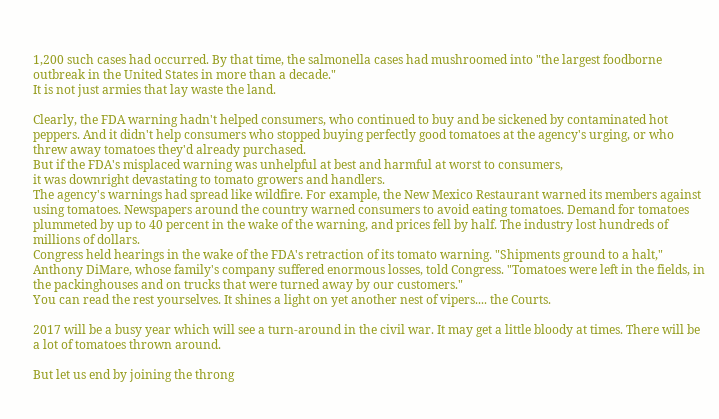1,200 such cases had occurred. By that time, the salmonella cases had mushroomed into "the largest foodborne outbreak in the United States in more than a decade."
It is not just armies that lay waste the land.

Clearly, the FDA warning hadn't helped consumers, who continued to buy and be sickened by contaminated hot peppers. And it didn't help consumers who stopped buying perfectly good tomatoes at the agency's urging, or who threw away tomatoes they'd already purchased.
But if the FDA's misplaced warning was unhelpful at best and harmful at worst to consumers,
it was downright devastating to tomato growers and handlers.
The agency's warnings had spread like wildfire. For example, the New Mexico Restaurant warned its members against using tomatoes. Newspapers around the country warned consumers to avoid eating tomatoes. Demand for tomatoes plummeted by up to 40 percent in the wake of the warning, and prices fell by half. The industry lost hundreds of millions of dollars.
Congress held hearings in the wake of the FDA's retraction of its tomato warning. "Shipments ground to a halt," Anthony DiMare, whose family's company suffered enormous losses, told Congress. "Tomatoes were left in the fields, in the packinghouses and on trucks that were turned away by our customers."
You can read the rest yourselves. It shines a light on yet another nest of vipers.... the Courts.

2017 will be a busy year which will see a turn-around in the civil war. It may get a little bloody at times. There will be a lot of tomatoes thrown around.

But let us end by joining the throng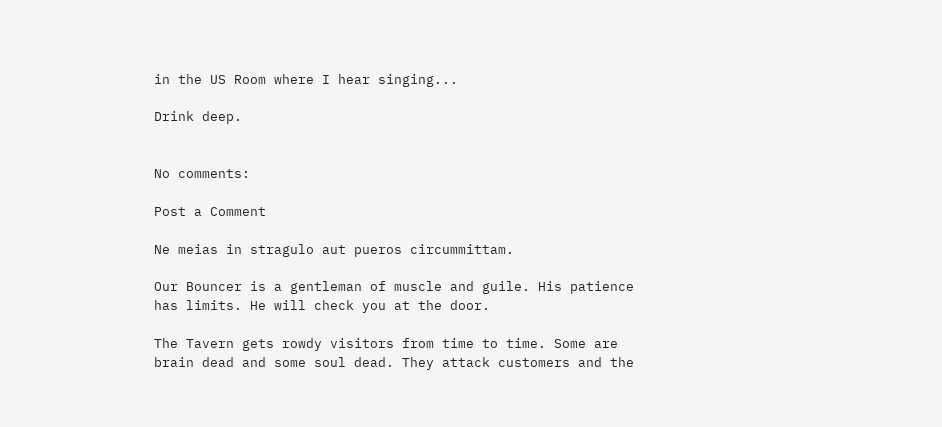in the US Room where I hear singing...

Drink deep.


No comments:

Post a Comment

Ne meias in stragulo aut pueros circummittam.

Our Bouncer is a gentleman of muscle and guile. His patience has limits. He will check you at the door.

The Tavern gets rowdy visitors from time to time. Some are brain dead and some soul dead. They attack customers and the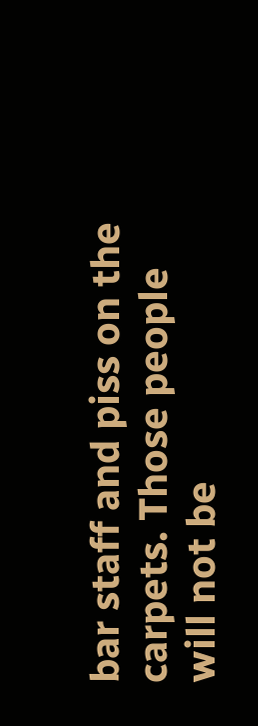bar staff and piss on the carpets. Those people will not be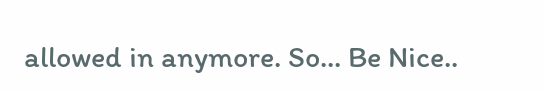allowed in anymore. So... Be Nice..